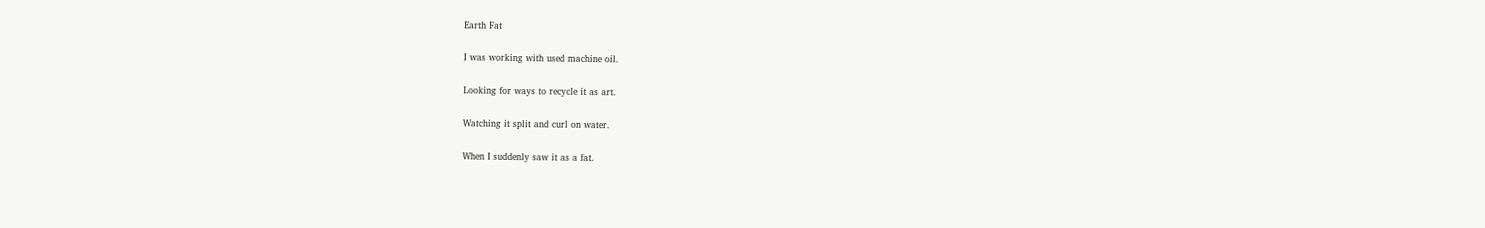Earth Fat

I was working with used machine oil.

Looking for ways to recycle it as art.

Watching it split and curl on water.

When I suddenly saw it as a fat.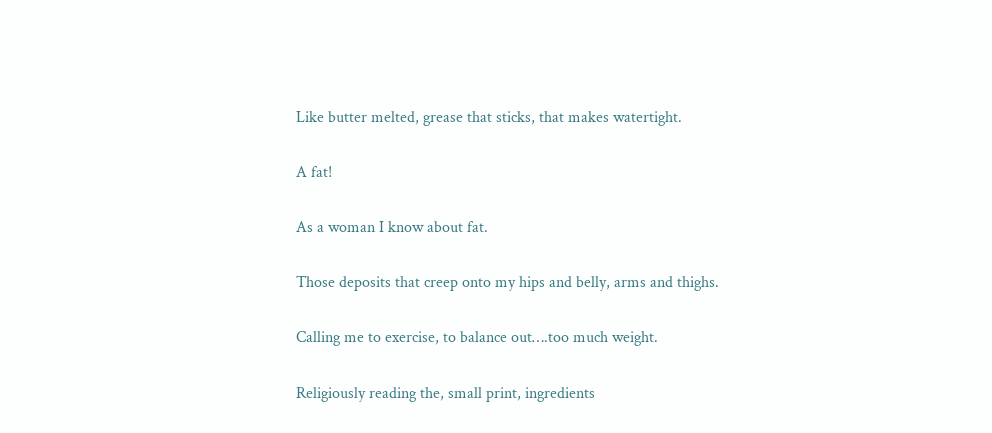Like butter melted, grease that sticks, that makes watertight.

A fat!

As a woman I know about fat.

Those deposits that creep onto my hips and belly, arms and thighs.

Calling me to exercise, to balance out….too much weight.

Religiously reading the, small print, ingredients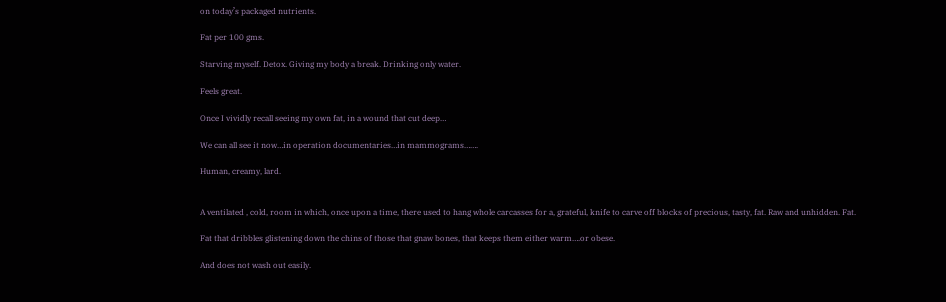on today’s packaged nutrients.

Fat per 100 gms.

Starving myself. Detox. Giving my body a break. Drinking only water.

Feels great.

Once I vividly recall seeing my own fat, in a wound that cut deep…

We can all see it now…in operation documentaries…in mammograms…….

Human, creamy, lard.


A ventilated , cold, room in which, once upon a time, there used to hang whole carcasses for a, grateful, knife to carve off blocks of precious, tasty, fat. Raw and unhidden. Fat.

Fat that dribbles glistening down the chins of those that gnaw bones, that keeps them either warm….or obese.

And does not wash out easily.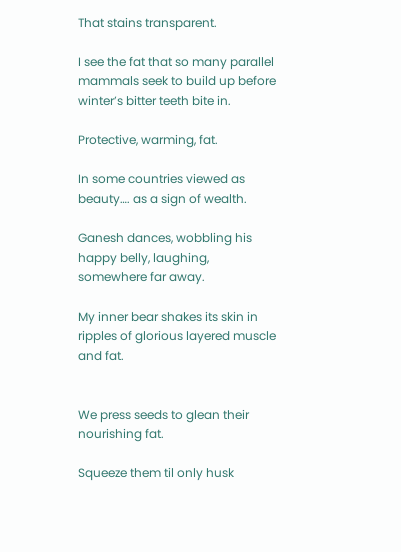That stains transparent.

I see the fat that so many parallel mammals seek to build up before winter’s bitter teeth bite in.

Protective, warming, fat.

In some countries viewed as beauty…. as a sign of wealth.

Ganesh dances, wobbling his happy belly, laughing, somewhere far away.

My inner bear shakes its skin in ripples of glorious layered muscle and fat.


We press seeds to glean their nourishing fat.

Squeeze them til only husk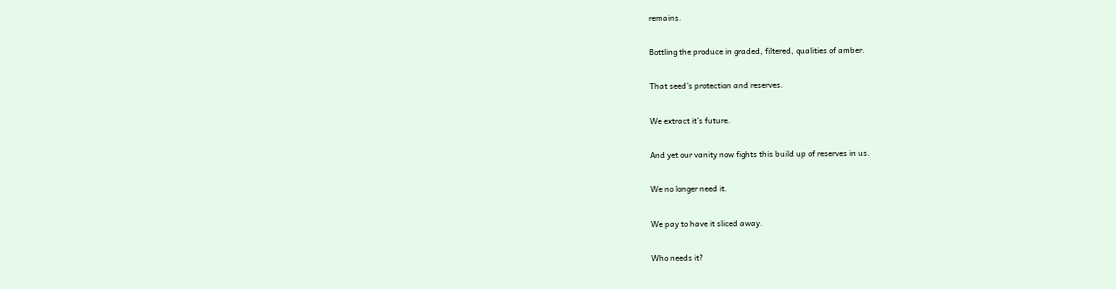remains.

Bottling the produce in graded, filtered, qualities of amber.

That seed’s protection and reserves.

We extract it’s future.

And yet our vanity now fights this build up of reserves in us.

We no longer need it.

We pay to have it sliced away.

Who needs it?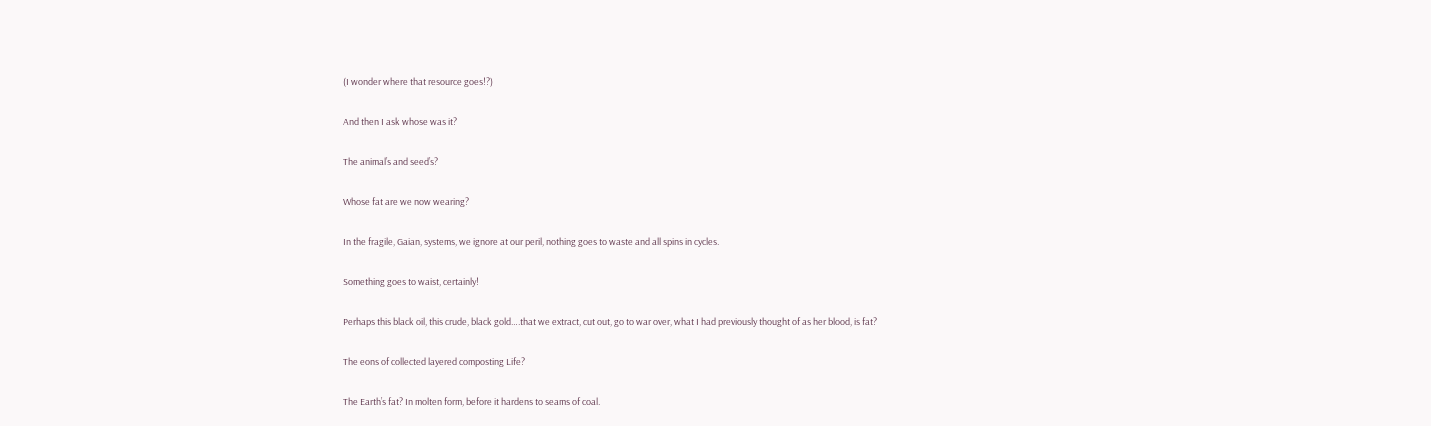(I wonder where that resource goes!?)

And then I ask whose was it?

The animal’s and seed’s?

Whose fat are we now wearing?

In the fragile, Gaian, systems, we ignore at our peril, nothing goes to waste and all spins in cycles.

Something goes to waist, certainly!

Perhaps this black oil, this crude, black gold….that we extract, cut out, go to war over, what I had previously thought of as her blood, is fat?

The eons of collected layered composting Life?

The Earth’s fat? In molten form, before it hardens to seams of coal.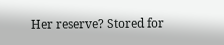Her reserve? Stored for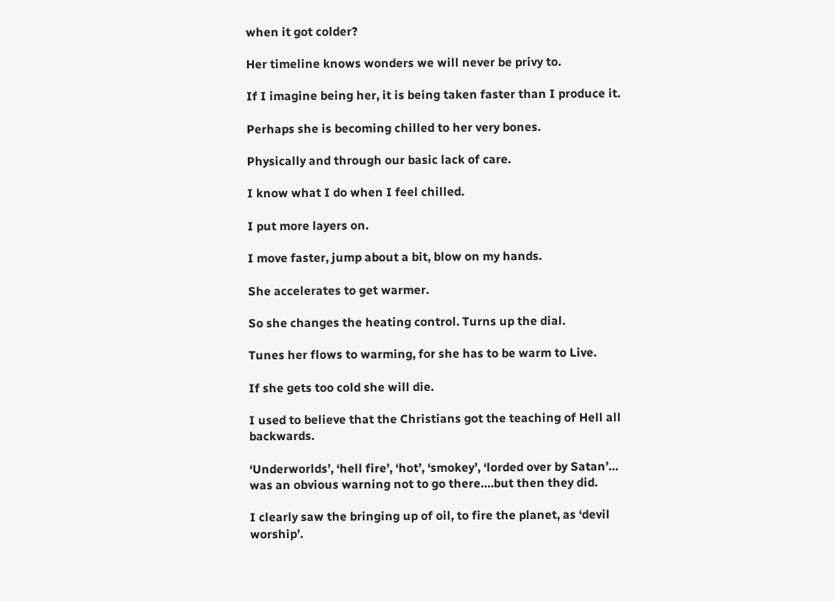when it got colder?

Her timeline knows wonders we will never be privy to.

If I imagine being her, it is being taken faster than I produce it.

Perhaps she is becoming chilled to her very bones.

Physically and through our basic lack of care.

I know what I do when I feel chilled.

I put more layers on.

I move faster, jump about a bit, blow on my hands.

She accelerates to get warmer.

So she changes the heating control. Turns up the dial.

Tunes her flows to warming, for she has to be warm to Live.

If she gets too cold she will die.

I used to believe that the Christians got the teaching of Hell all backwards.

‘Underworlds’, ‘hell fire’, ‘hot’, ‘smokey’, ‘lorded over by Satan’… was an obvious warning not to go there….but then they did.

I clearly saw the bringing up of oil, to fire the planet, as ‘devil worship’.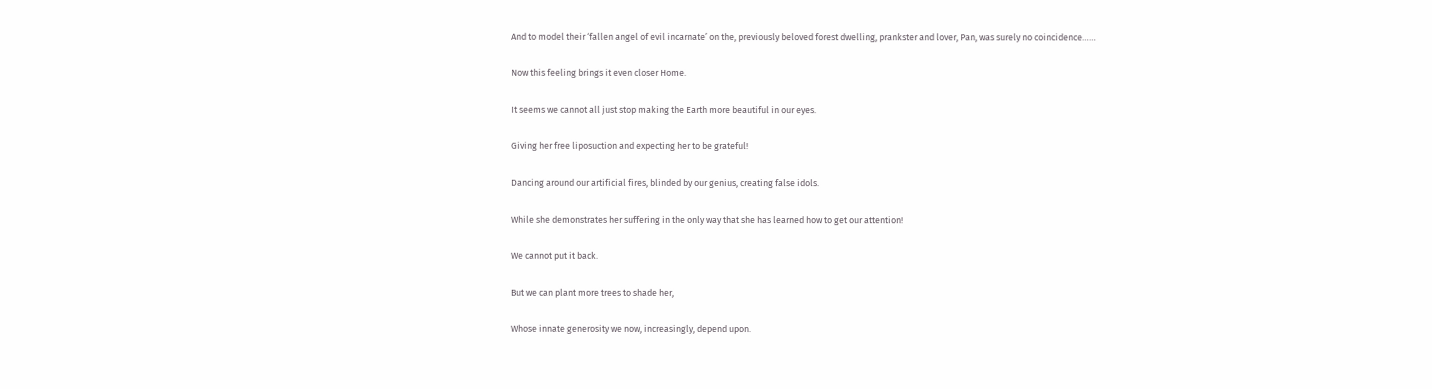And to model their ‘fallen angel of evil incarnate’ on the, previously beloved forest dwelling, prankster and lover, Pan, was surely no coincidence……

Now this feeling brings it even closer Home.

It seems we cannot all just stop making the Earth more beautiful in our eyes.

Giving her free liposuction and expecting her to be grateful!

Dancing around our artificial fires, blinded by our genius, creating false idols.

While she demonstrates her suffering in the only way that she has learned how to get our attention!

We cannot put it back.

But we can plant more trees to shade her,

Whose innate generosity we now, increasingly, depend upon.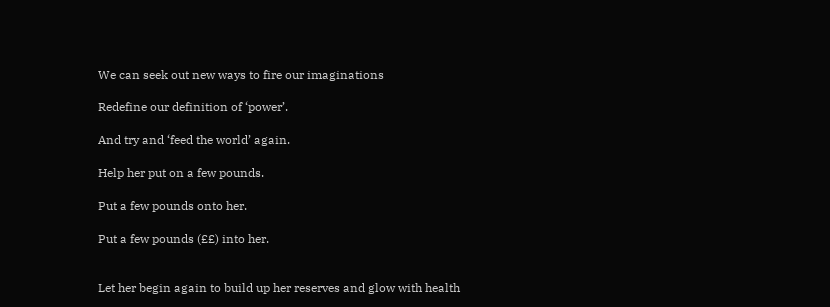We can seek out new ways to fire our imaginations

Redefine our definition of ‘power’.

And try and ‘feed the world’ again.

Help her put on a few pounds.

Put a few pounds onto her.

Put a few pounds (££) into her.


Let her begin again to build up her reserves and glow with health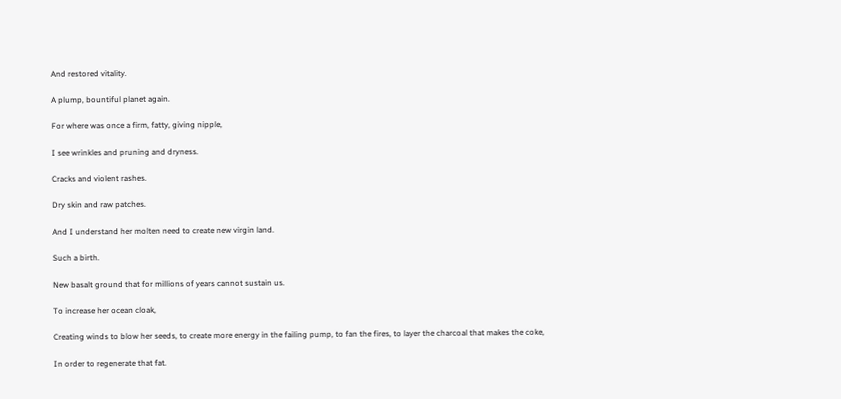And restored vitality.

A plump, bountiful planet again.

For where was once a firm, fatty, giving nipple,

I see wrinkles and pruning and dryness.

Cracks and violent rashes.

Dry skin and raw patches.

And I understand her molten need to create new virgin land.

Such a birth.

New basalt ground that for millions of years cannot sustain us.

To increase her ocean cloak,

Creating winds to blow her seeds, to create more energy in the failing pump, to fan the fires, to layer the charcoal that makes the coke,

In order to regenerate that fat.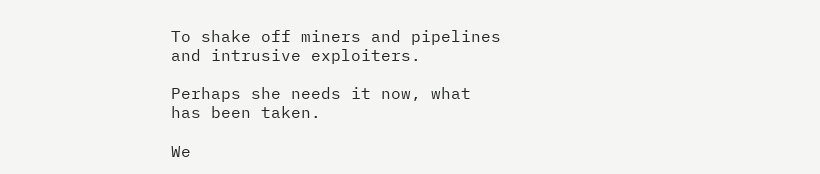To shake off miners and pipelines and intrusive exploiters.

Perhaps she needs it now, what has been taken.

We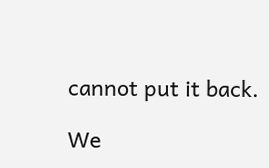cannot put it back.

We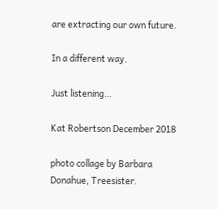are extracting our own future.

In a different way.

Just listening…

Kat Robertson December 2018

photo collage by Barbara Donahue, Treesister.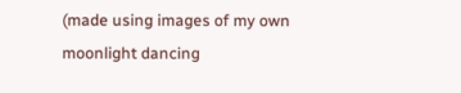(made using images of my own moonlight dancing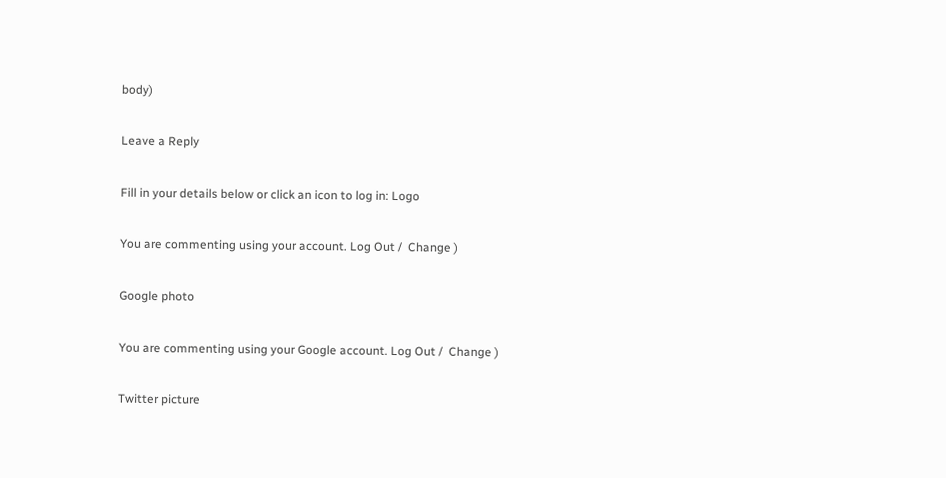body)

Leave a Reply

Fill in your details below or click an icon to log in: Logo

You are commenting using your account. Log Out /  Change )

Google photo

You are commenting using your Google account. Log Out /  Change )

Twitter picture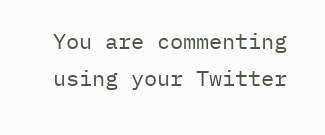You are commenting using your Twitter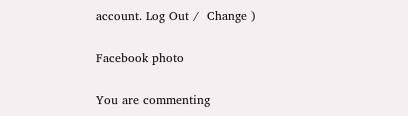account. Log Out /  Change )

Facebook photo

You are commenting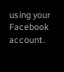using your Facebook account.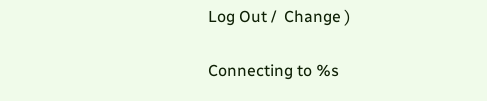Log Out /  Change )

Connecting to %s